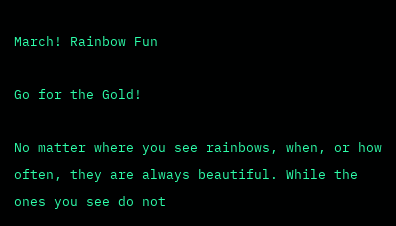March! Rainbow Fun

Go for the Gold!

No matter where you see rainbows, when, or how often, they are always beautiful. While the ones you see do not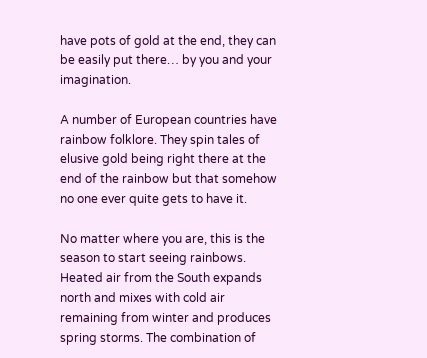have pots of gold at the end, they can be easily put there… by you and your imagination.

A number of European countries have rainbow folklore. They spin tales of elusive gold being right there at the end of the rainbow but that somehow no one ever quite gets to have it.

No matter where you are, this is the season to start seeing rainbows. Heated air from the South expands north and mixes with cold air remaining from winter and produces spring storms. The combination of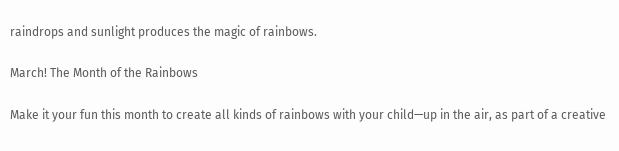raindrops and sunlight produces the magic of rainbows.

March! The Month of the Rainbows

Make it your fun this month to create all kinds of rainbows with your child—up in the air, as part of a creative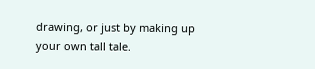drawing, or just by making up your own tall tale.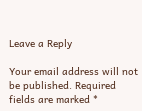Leave a Reply

Your email address will not be published. Required fields are marked *